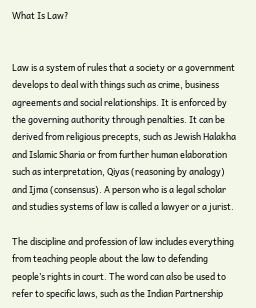What Is Law?


Law is a system of rules that a society or a government develops to deal with things such as crime, business agreements and social relationships. It is enforced by the governing authority through penalties. It can be derived from religious precepts, such as Jewish Halakha and Islamic Sharia or from further human elaboration such as interpretation, Qiyas (reasoning by analogy) and Ijma (consensus). A person who is a legal scholar and studies systems of law is called a lawyer or a jurist.

The discipline and profession of law includes everything from teaching people about the law to defending people’s rights in court. The word can also be used to refer to specific laws, such as the Indian Partnership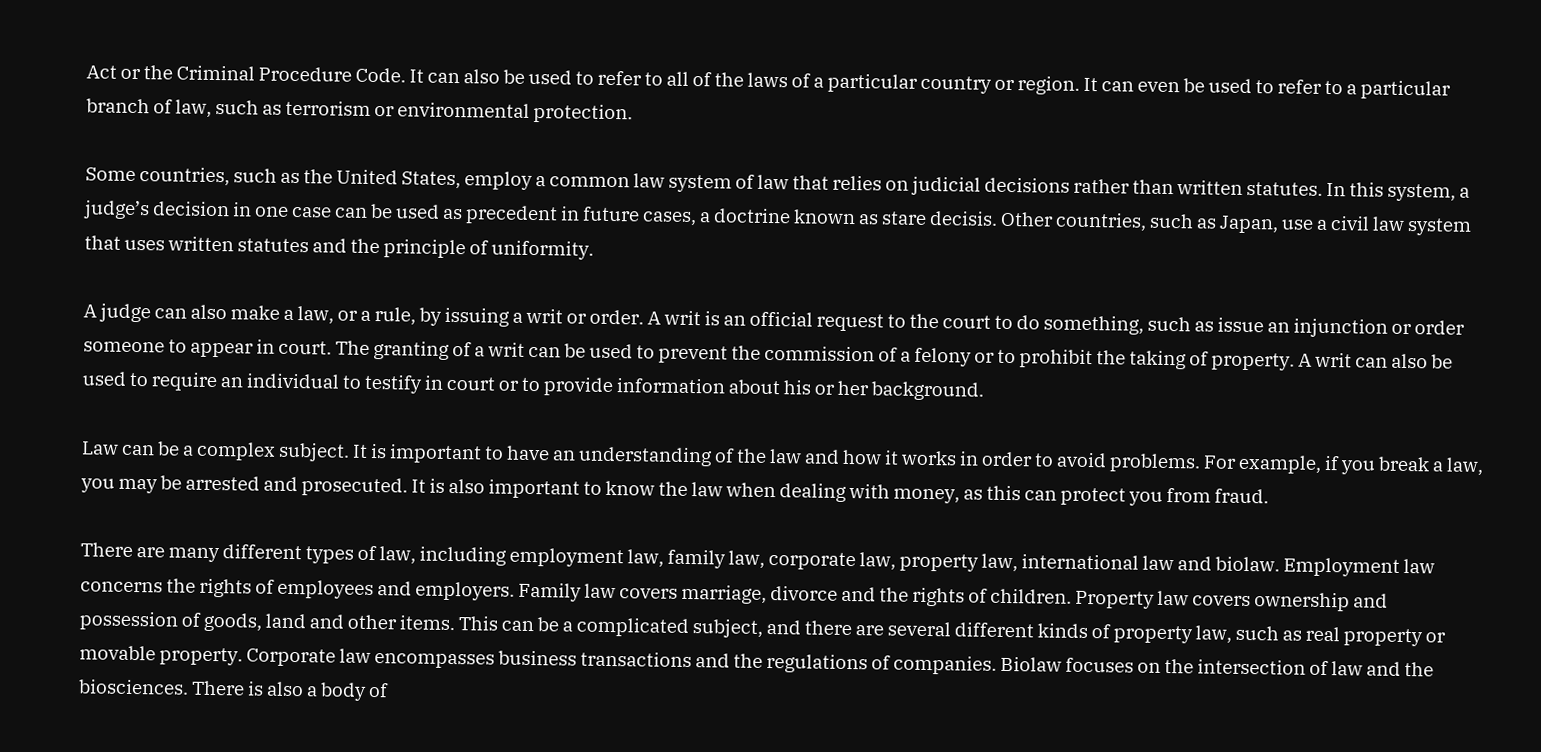Act or the Criminal Procedure Code. It can also be used to refer to all of the laws of a particular country or region. It can even be used to refer to a particular branch of law, such as terrorism or environmental protection.

Some countries, such as the United States, employ a common law system of law that relies on judicial decisions rather than written statutes. In this system, a judge’s decision in one case can be used as precedent in future cases, a doctrine known as stare decisis. Other countries, such as Japan, use a civil law system that uses written statutes and the principle of uniformity.

A judge can also make a law, or a rule, by issuing a writ or order. A writ is an official request to the court to do something, such as issue an injunction or order someone to appear in court. The granting of a writ can be used to prevent the commission of a felony or to prohibit the taking of property. A writ can also be used to require an individual to testify in court or to provide information about his or her background.

Law can be a complex subject. It is important to have an understanding of the law and how it works in order to avoid problems. For example, if you break a law, you may be arrested and prosecuted. It is also important to know the law when dealing with money, as this can protect you from fraud.

There are many different types of law, including employment law, family law, corporate law, property law, international law and biolaw. Employment law concerns the rights of employees and employers. Family law covers marriage, divorce and the rights of children. Property law covers ownership and possession of goods, land and other items. This can be a complicated subject, and there are several different kinds of property law, such as real property or movable property. Corporate law encompasses business transactions and the regulations of companies. Biolaw focuses on the intersection of law and the biosciences. There is also a body of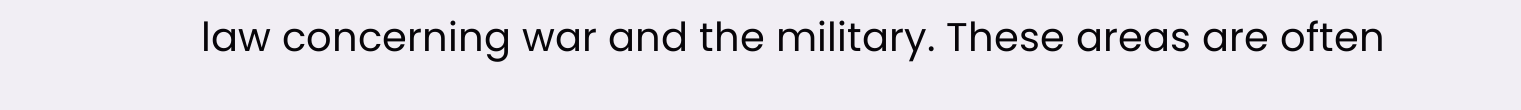law concerning war and the military. These areas are often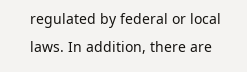regulated by federal or local laws. In addition, there are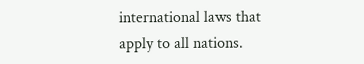international laws that apply to all nations.